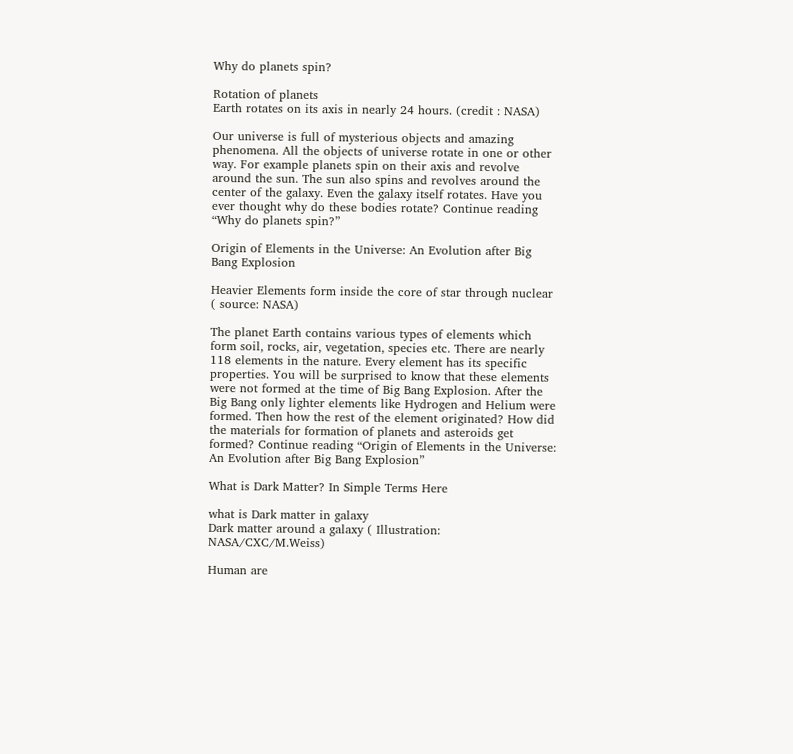Why do planets spin?

Rotation of planets
Earth rotates on its axis in nearly 24 hours. (credit : NASA)

Our universe is full of mysterious objects and amazing phenomena. All the objects of universe rotate in one or other way. For example planets spin on their axis and revolve around the sun. The sun also spins and revolves around the center of the galaxy. Even the galaxy itself rotates. Have you ever thought why do these bodies rotate? Continue reading “Why do planets spin?”

Origin of Elements in the Universe: An Evolution after Big Bang Explosion

Heavier Elements form inside the core of star through nuclear ( source: NASA)

The planet Earth contains various types of elements which form soil, rocks, air, vegetation, species etc. There are nearly 118 elements in the nature. Every element has its specific properties. You will be surprised to know that these elements were not formed at the time of Big Bang Explosion. After the Big Bang only lighter elements like Hydrogen and Helium were formed. Then how the rest of the element originated? How did the materials for formation of planets and asteroids get formed? Continue reading “Origin of Elements in the Universe: An Evolution after Big Bang Explosion”

What is Dark Matter? In Simple Terms Here

what is Dark matter in galaxy
Dark matter around a galaxy ( Illustration: NASA/CXC/M.Weiss)

Human are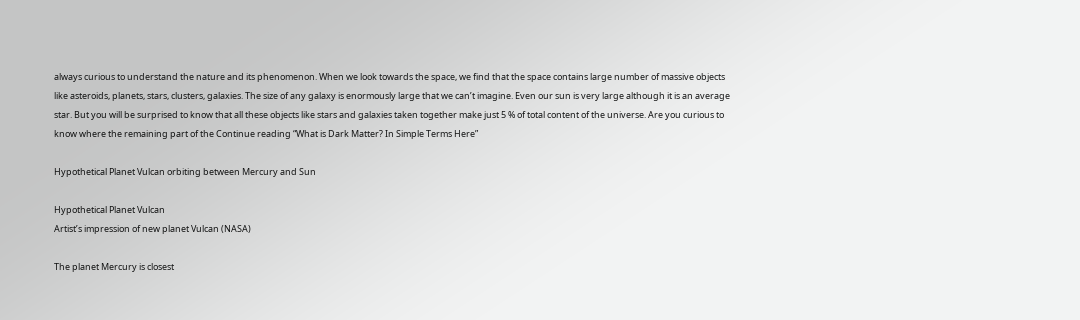always curious to understand the nature and its phenomenon. When we look towards the space, we find that the space contains large number of massive objects like asteroids, planets, stars, clusters, galaxies. The size of any galaxy is enormously large that we can’t imagine. Even our sun is very large although it is an average star. But you will be surprised to know that all these objects like stars and galaxies taken together make just 5 % of total content of the universe. Are you curious to know where the remaining part of the Continue reading “What is Dark Matter? In Simple Terms Here”

Hypothetical Planet Vulcan orbiting between Mercury and Sun

Hypothetical Planet Vulcan
Artist’s impression of new planet Vulcan (NASA)

The planet Mercury is closest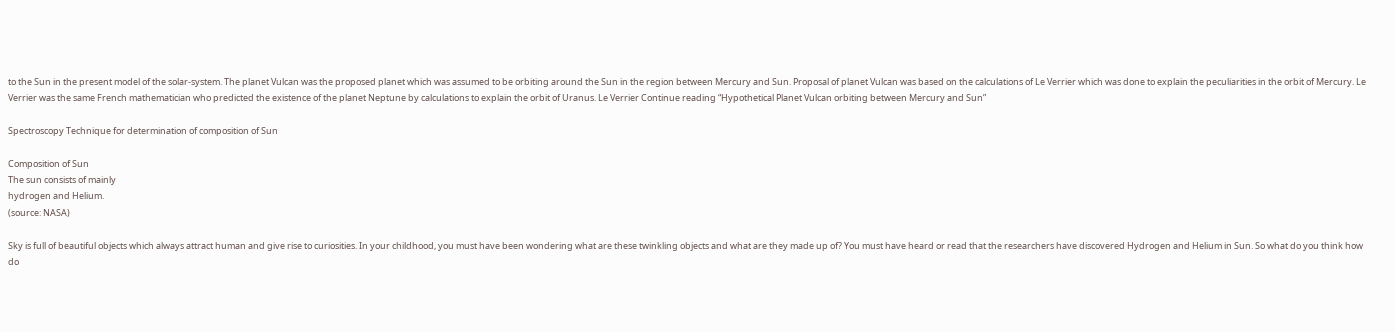to the Sun in the present model of the solar-system. The planet Vulcan was the proposed planet which was assumed to be orbiting around the Sun in the region between Mercury and Sun. Proposal of planet Vulcan was based on the calculations of Le Verrier which was done to explain the peculiarities in the orbit of Mercury. Le Verrier was the same French mathematician who predicted the existence of the planet Neptune by calculations to explain the orbit of Uranus. Le Verrier Continue reading “Hypothetical Planet Vulcan orbiting between Mercury and Sun”

Spectroscopy Technique for determination of composition of Sun

Composition of Sun
The sun consists of mainly
hydrogen and Helium.
(source: NASA)

Sky is full of beautiful objects which always attract human and give rise to curiosities. In your childhood, you must have been wondering what are these twinkling objects and what are they made up of? You must have heard or read that the researchers have discovered Hydrogen and Helium in Sun. So what do you think how do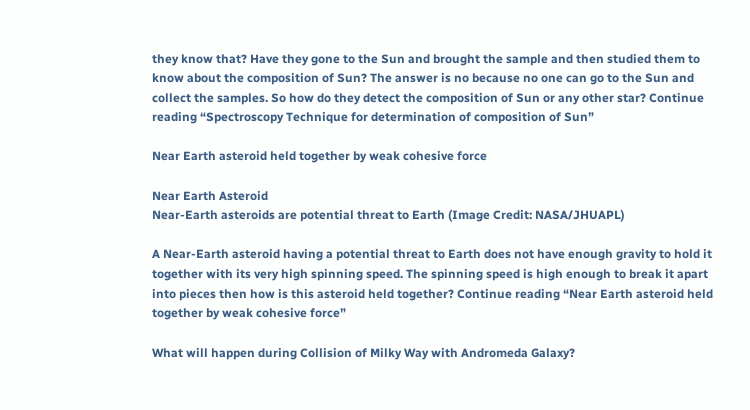they know that? Have they gone to the Sun and brought the sample and then studied them to know about the composition of Sun? The answer is no because no one can go to the Sun and collect the samples. So how do they detect the composition of Sun or any other star? Continue reading “Spectroscopy Technique for determination of composition of Sun”

Near Earth asteroid held together by weak cohesive force

Near Earth Asteroid
Near-Earth asteroids are potential threat to Earth (Image Credit: NASA/JHUAPL)

A Near-Earth asteroid having a potential threat to Earth does not have enough gravity to hold it together with its very high spinning speed. The spinning speed is high enough to break it apart into pieces then how is this asteroid held together? Continue reading “Near Earth asteroid held together by weak cohesive force”

What will happen during Collision of Milky Way with Andromeda Galaxy?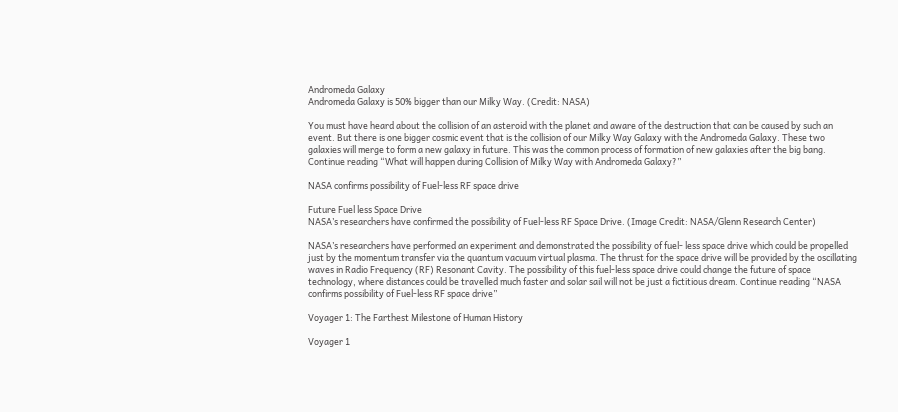Andromeda Galaxy
Andromeda Galaxy is 50% bigger than our Milky Way. (Credit: NASA)

You must have heard about the collision of an asteroid with the planet and aware of the destruction that can be caused by such an event. But there is one bigger cosmic event that is the collision of our Milky Way Galaxy with the Andromeda Galaxy. These two galaxies will merge to form a new galaxy in future. This was the common process of formation of new galaxies after the big bang. Continue reading “What will happen during Collision of Milky Way with Andromeda Galaxy?”

NASA confirms possibility of Fuel-less RF space drive

Future Fuel less Space Drive
NASA’s researchers have confirmed the possibility of Fuel-less RF Space Drive. (Image Credit: NASA/Glenn Research Center)

NASA’s researchers have performed an experiment and demonstrated the possibility of fuel- less space drive which could be propelled just by the momentum transfer via the quantum vacuum virtual plasma. The thrust for the space drive will be provided by the oscillating waves in Radio Frequency (RF) Resonant Cavity. The possibility of this fuel-less space drive could change the future of space technology, where distances could be travelled much faster and solar sail will not be just a fictitious dream. Continue reading “NASA confirms possibility of Fuel-less RF space drive”

Voyager 1: The Farthest Milestone of Human History

Voyager 1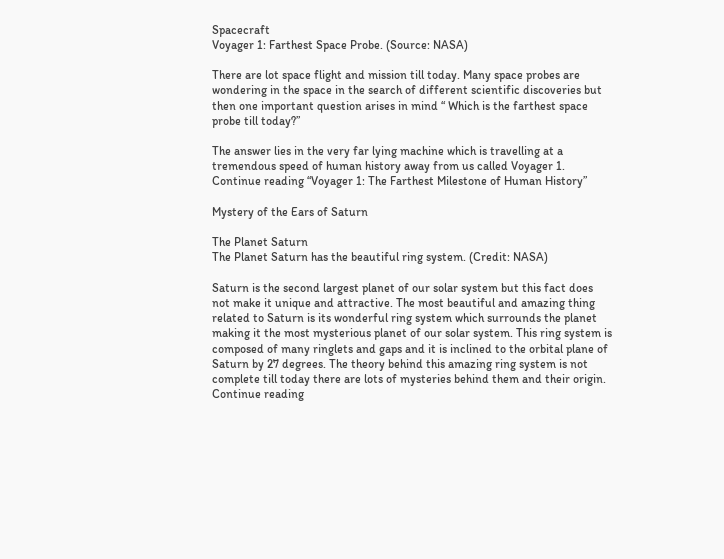Spacecraft
Voyager 1: Farthest Space Probe. (Source: NASA)

There are lot space flight and mission till today. Many space probes are wondering in the space in the search of different scientific discoveries but then one important question arises in mind “ Which is the farthest space probe till today?”

The answer lies in the very far lying machine which is travelling at a tremendous speed of human history away from us called Voyager 1. Continue reading “Voyager 1: The Farthest Milestone of Human History”

Mystery of the Ears of Saturn

The Planet Saturn
The Planet Saturn has the beautiful ring system. (Credit: NASA)

Saturn is the second largest planet of our solar system but this fact does not make it unique and attractive. The most beautiful and amazing thing related to Saturn is its wonderful ring system which surrounds the planet making it the most mysterious planet of our solar system. This ring system is composed of many ringlets and gaps and it is inclined to the orbital plane of Saturn by 27 degrees. The theory behind this amazing ring system is not complete till today there are lots of mysteries behind them and their origin. Continue reading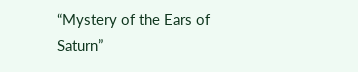“Mystery of the Ears of Saturn”